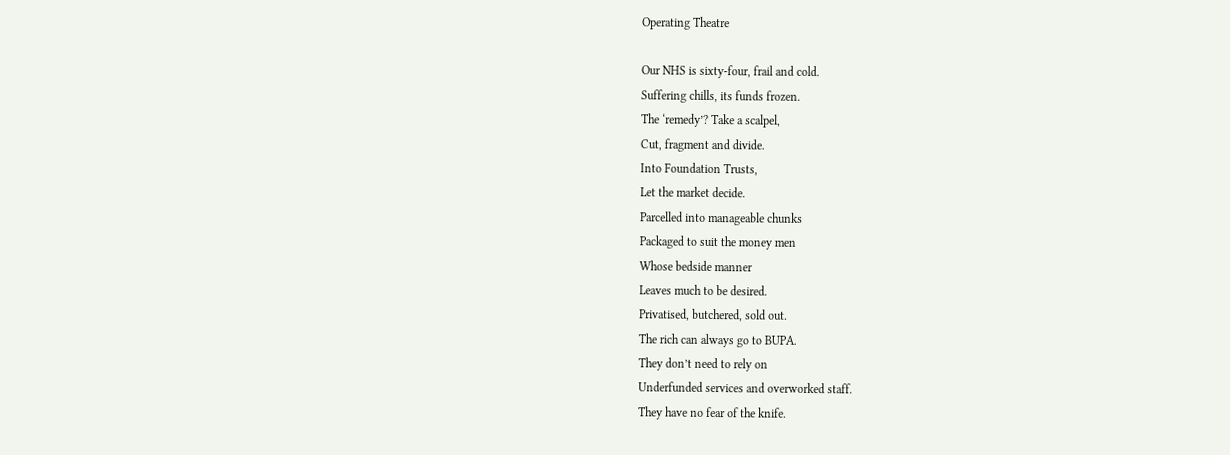Operating Theatre

Our NHS is sixty-four, frail and cold.
Suffering chills, its funds frozen.
The ‘remedy’? Take a scalpel,
Cut, fragment and divide.
Into Foundation Trusts,
Let the market decide.
Parcelled into manageable chunks
Packaged to suit the money men
Whose bedside manner
Leaves much to be desired.
Privatised, butchered, sold out.
The rich can always go to BUPA.
They don’t need to rely on
Underfunded services and overworked staff.
They have no fear of the knife.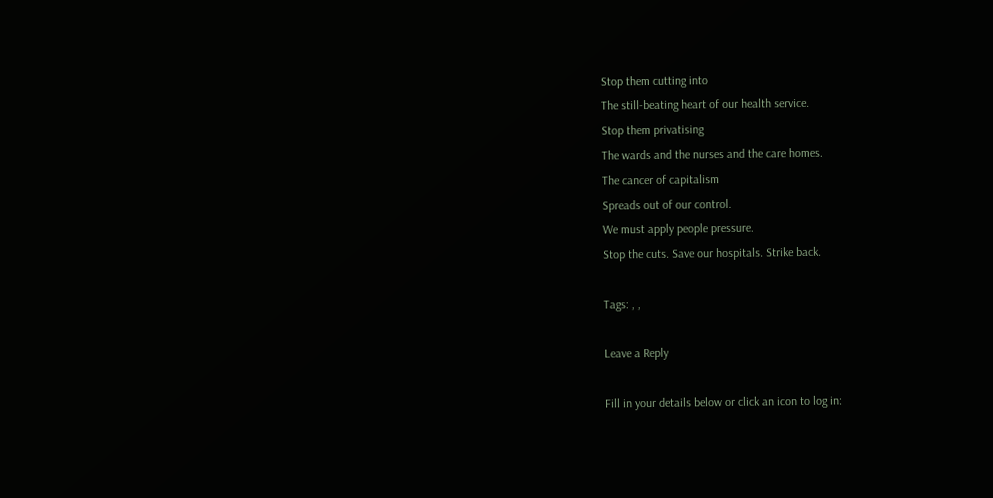Stop them cutting into
The still-beating heart of our health service.
Stop them privatising
The wards and the nurses and the care homes.
The cancer of capitalism
Spreads out of our control.
We must apply people pressure.
Stop the cuts. Save our hospitals. Strike back.

Tags: , ,

Leave a Reply

Fill in your details below or click an icon to log in: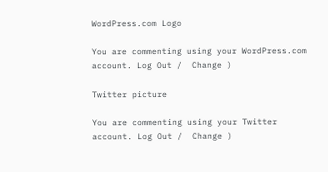WordPress.com Logo

You are commenting using your WordPress.com account. Log Out /  Change )

Twitter picture

You are commenting using your Twitter account. Log Out /  Change )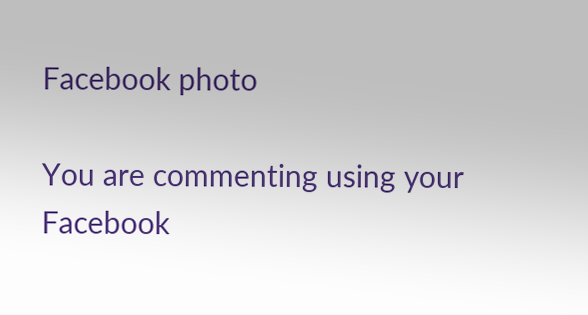Facebook photo

You are commenting using your Facebook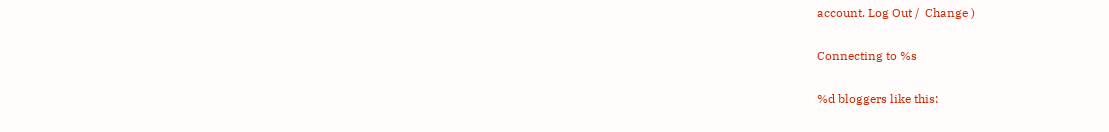account. Log Out /  Change )

Connecting to %s

%d bloggers like this: